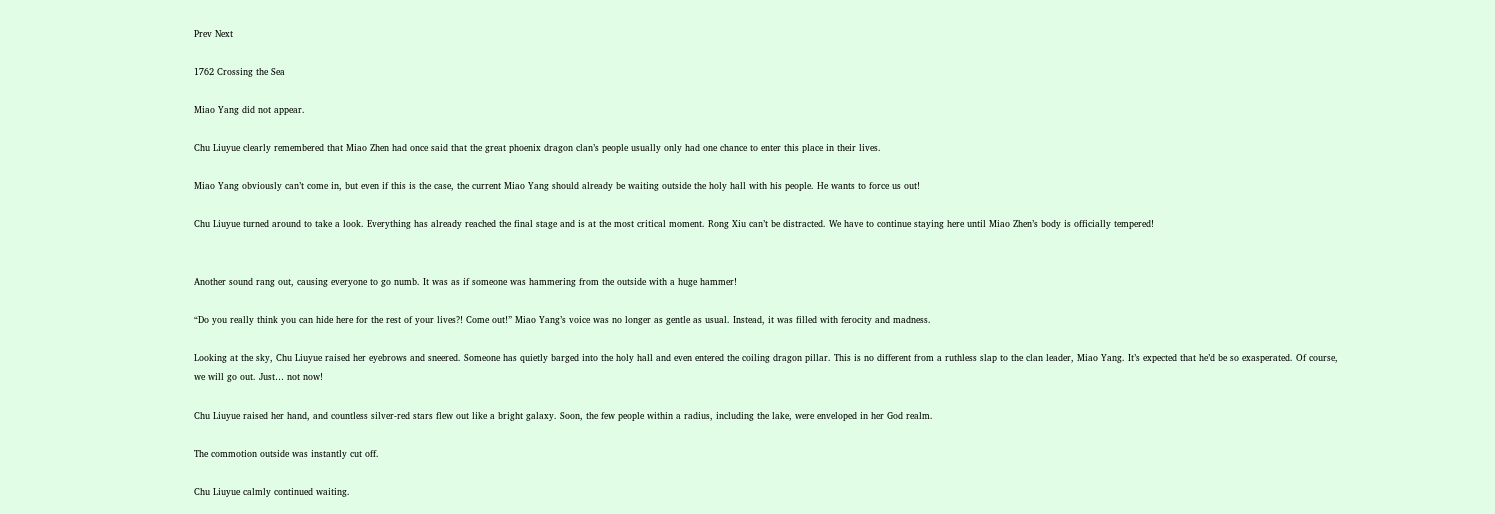Prev Next

1762 Crossing the Sea

Miao Yang did not appear.

Chu Liuyue clearly remembered that Miao Zhen had once said that the great phoenix dragon clan’s people usually only had one chance to enter this place in their lives.

Miao Yang obviously can’t come in, but even if this is the case, the current Miao Yang should already be waiting outside the holy hall with his people. He wants to force us out!

Chu Liuyue turned around to take a look. Everything has already reached the final stage and is at the most critical moment. Rong Xiu can’t be distracted. We have to continue staying here until Miao Zhen’s body is officially tempered!


Another sound rang out, causing everyone to go numb. It was as if someone was hammering from the outside with a huge hammer!

“Do you really think you can hide here for the rest of your lives?! Come out!” Miao Yang’s voice was no longer as gentle as usual. Instead, it was filled with ferocity and madness.

Looking at the sky, Chu Liuyue raised her eyebrows and sneered. Someone has quietly barged into the holy hall and even entered the coiling dragon pillar. This is no different from a ruthless slap to the clan leader, Miao Yang. It’s expected that he’d be so exasperated. Of course, we will go out. Just… not now!

Chu Liuyue raised her hand, and countless silver-red stars flew out like a bright galaxy. Soon, the few people within a radius, including the lake, were enveloped in her God realm.

The commotion outside was instantly cut off.

Chu Liuyue calmly continued waiting.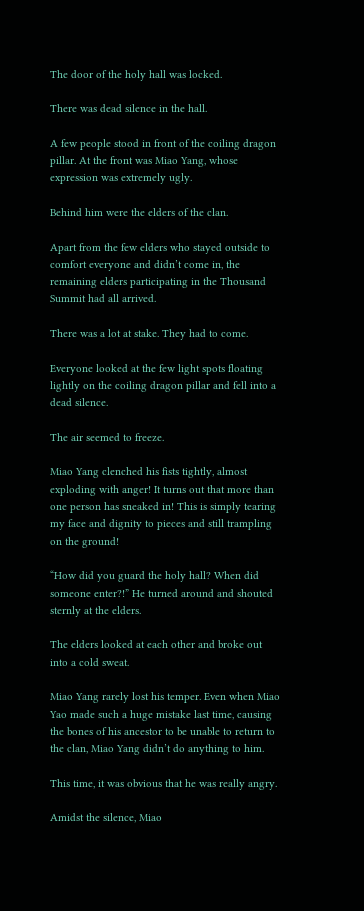The door of the holy hall was locked.

There was dead silence in the hall.

A few people stood in front of the coiling dragon pillar. At the front was Miao Yang, whose expression was extremely ugly.

Behind him were the elders of the clan.

Apart from the few elders who stayed outside to comfort everyone and didn’t come in, the remaining elders participating in the Thousand Summit had all arrived.

There was a lot at stake. They had to come.

Everyone looked at the few light spots floating lightly on the coiling dragon pillar and fell into a dead silence.

The air seemed to freeze.

Miao Yang clenched his fists tightly, almost exploding with anger! It turns out that more than one person has sneaked in! This is simply tearing my face and dignity to pieces and still trampling on the ground!

“How did you guard the holy hall? When did someone enter?!” He turned around and shouted sternly at the elders.

The elders looked at each other and broke out into a cold sweat.

Miao Yang rarely lost his temper. Even when Miao Yao made such a huge mistake last time, causing the bones of his ancestor to be unable to return to the clan, Miao Yang didn’t do anything to him.

This time, it was obvious that he was really angry.

Amidst the silence, Miao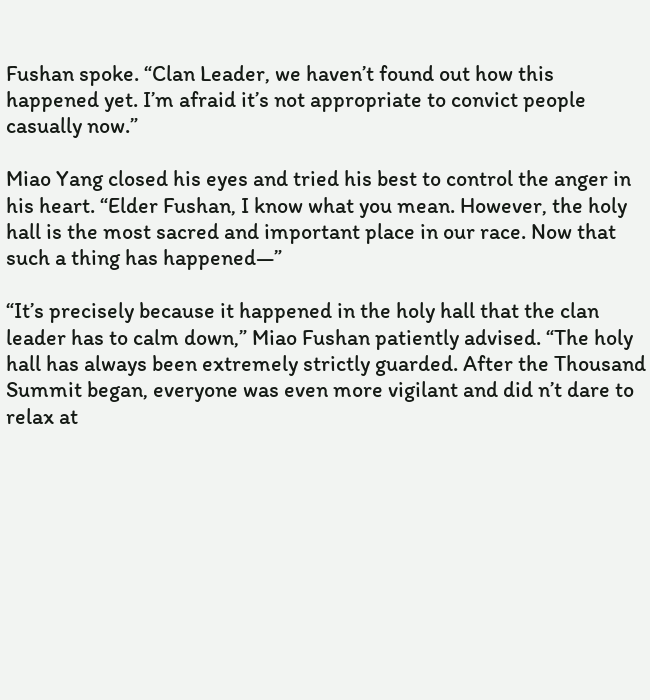Fushan spoke. “Clan Leader, we haven’t found out how this happened yet. I’m afraid it’s not appropriate to convict people casually now.”

Miao Yang closed his eyes and tried his best to control the anger in his heart. “Elder Fushan, I know what you mean. However, the holy hall is the most sacred and important place in our race. Now that such a thing has happened—”

“It’s precisely because it happened in the holy hall that the clan leader has to calm down,” Miao Fushan patiently advised. “The holy hall has always been extremely strictly guarded. After the Thousand Summit began, everyone was even more vigilant and did n’t dare to relax at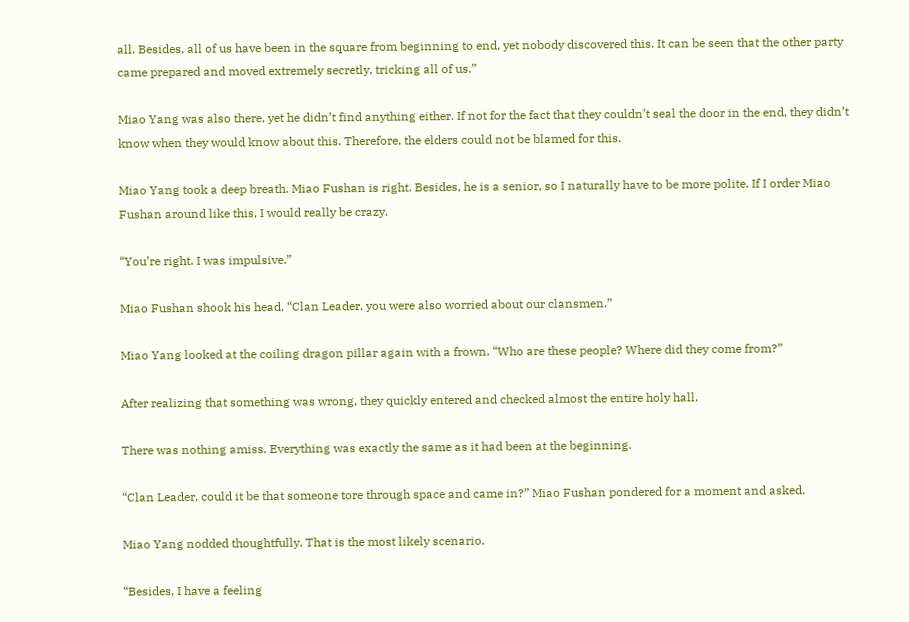all. Besides, all of us have been in the square from beginning to end, yet nobody discovered this. It can be seen that the other party came prepared and moved extremely secretly, tricking all of us.”

Miao Yang was also there, yet he didn’t find anything either. If not for the fact that they couldn’t seal the door in the end, they didn’t know when they would know about this. Therefore, the elders could not be blamed for this.

Miao Yang took a deep breath. Miao Fushan is right. Besides, he is a senior, so I naturally have to be more polite. If I order Miao Fushan around like this, I would really be crazy.

“You’re right. I was impulsive.”

Miao Fushan shook his head. “Clan Leader, you were also worried about our clansmen.”

Miao Yang looked at the coiling dragon pillar again with a frown. “Who are these people? Where did they come from?”

After realizing that something was wrong, they quickly entered and checked almost the entire holy hall.

There was nothing amiss. Everything was exactly the same as it had been at the beginning.

“Clan Leader, could it be that someone tore through space and came in?” Miao Fushan pondered for a moment and asked.

Miao Yang nodded thoughtfully. That is the most likely scenario.

“Besides, I have a feeling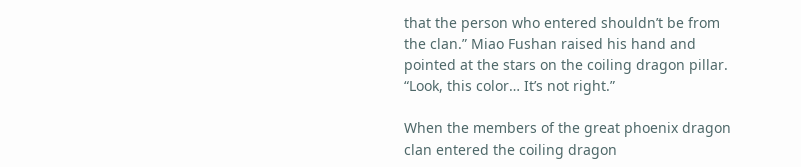that the person who entered shouldn’t be from the clan.” Miao Fushan raised his hand and pointed at the stars on the coiling dragon pillar. “Look, this color… It’s not right.”

When the members of the great phoenix dragon clan entered the coiling dragon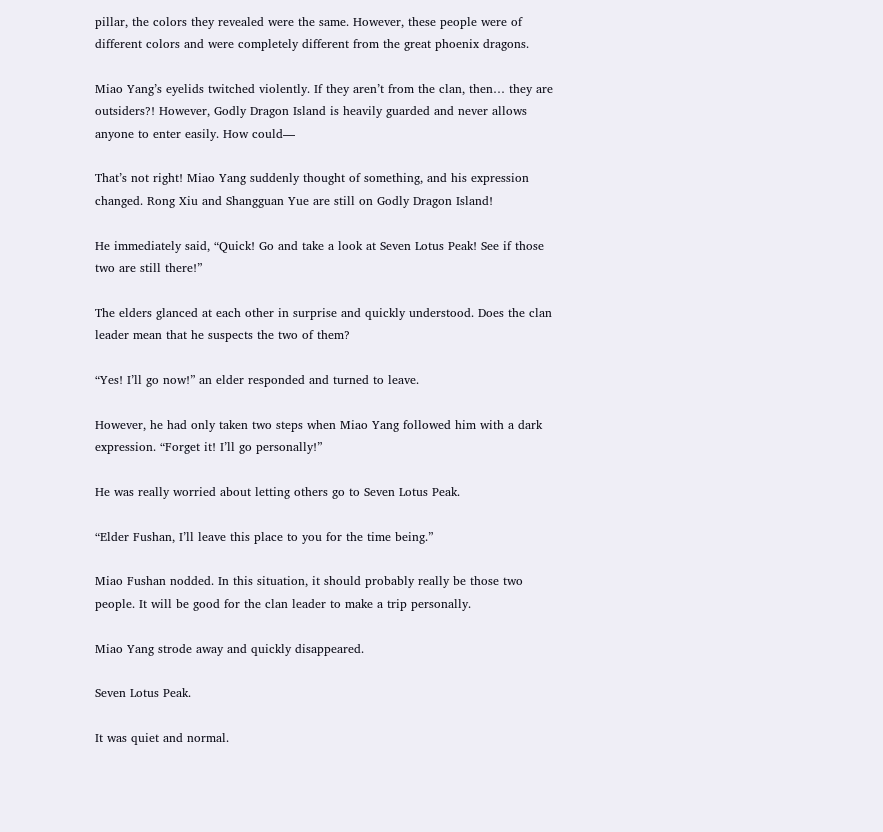pillar, the colors they revealed were the same. However, these people were of different colors and were completely different from the great phoenix dragons.

Miao Yang’s eyelids twitched violently. If they aren’t from the clan, then… they are outsiders?! However, Godly Dragon Island is heavily guarded and never allows anyone to enter easily. How could—

That’s not right! Miao Yang suddenly thought of something, and his expression changed. Rong Xiu and Shangguan Yue are still on Godly Dragon Island!

He immediately said, “Quick! Go and take a look at Seven Lotus Peak! See if those two are still there!”

The elders glanced at each other in surprise and quickly understood. Does the clan leader mean that he suspects the two of them?

“Yes! I’ll go now!” an elder responded and turned to leave.

However, he had only taken two steps when Miao Yang followed him with a dark expression. “Forget it! I’ll go personally!”

He was really worried about letting others go to Seven Lotus Peak.

“Elder Fushan, I’ll leave this place to you for the time being.”

Miao Fushan nodded. In this situation, it should probably really be those two people. It will be good for the clan leader to make a trip personally.

Miao Yang strode away and quickly disappeared.

Seven Lotus Peak.

It was quiet and normal.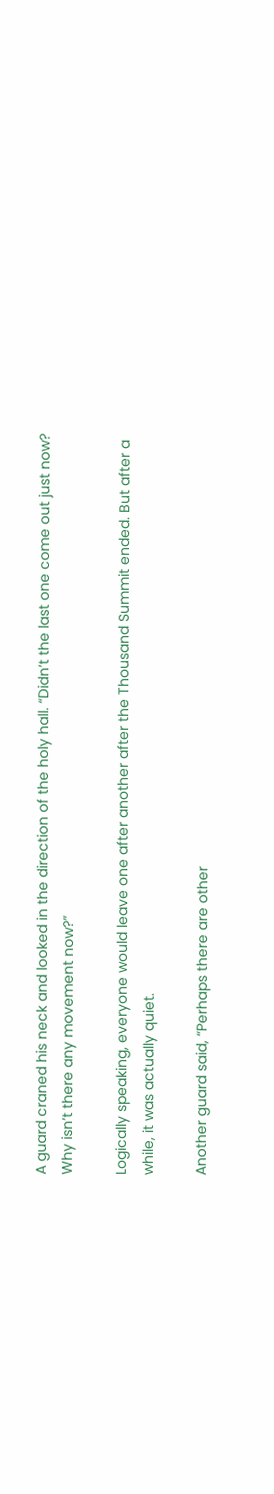A guard craned his neck and looked in the direction of the holy hall. “Didn’t the last one come out just now? Why isn’t there any movement now?”

Logically speaking, everyone would leave one after another after the Thousand Summit ended. But after a while, it was actually quiet.

Another guard said, “Perhaps there are other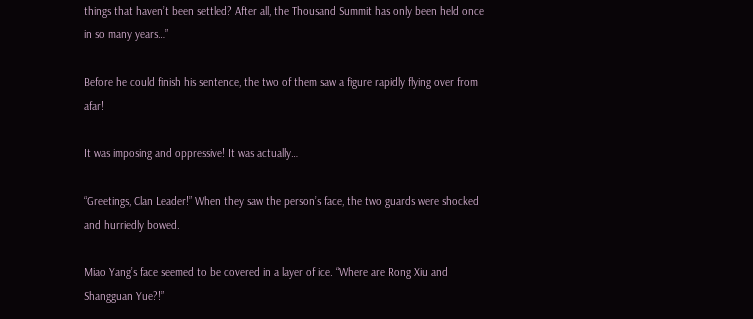things that haven’t been settled? After all, the Thousand Summit has only been held once in so many years…”

Before he could finish his sentence, the two of them saw a figure rapidly flying over from afar!

It was imposing and oppressive! It was actually…

“Greetings, Clan Leader!” When they saw the person’s face, the two guards were shocked and hurriedly bowed.

Miao Yang’s face seemed to be covered in a layer of ice. “Where are Rong Xiu and Shangguan Yue?!”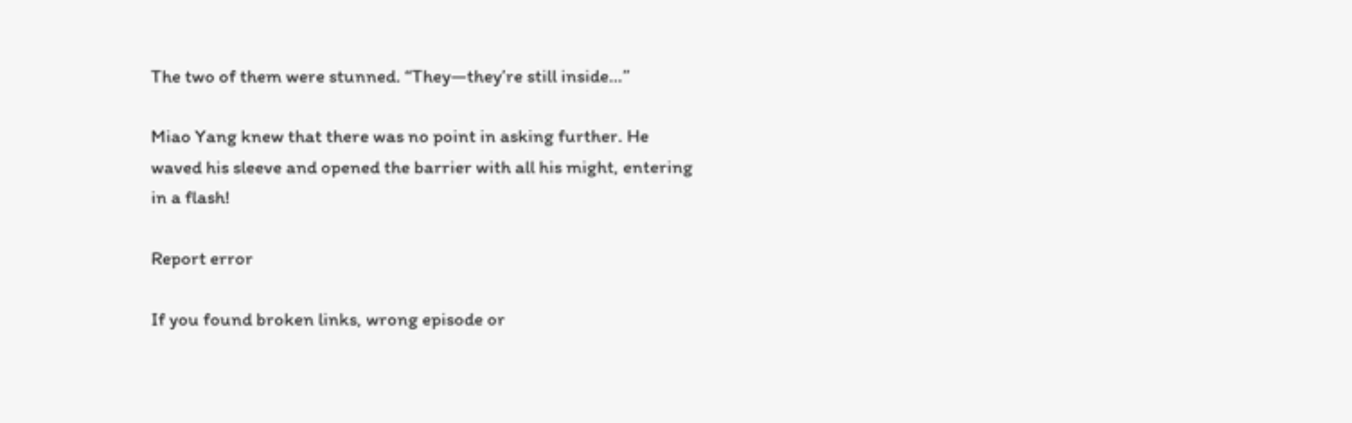The two of them were stunned. “They—they’re still inside…”

Miao Yang knew that there was no point in asking further. He waved his sleeve and opened the barrier with all his might, entering in a flash!

Report error

If you found broken links, wrong episode or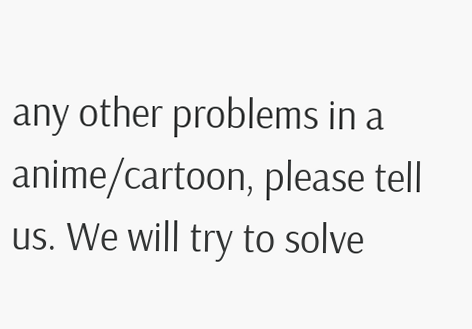any other problems in a anime/cartoon, please tell us. We will try to solve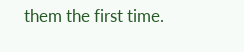them the first time.